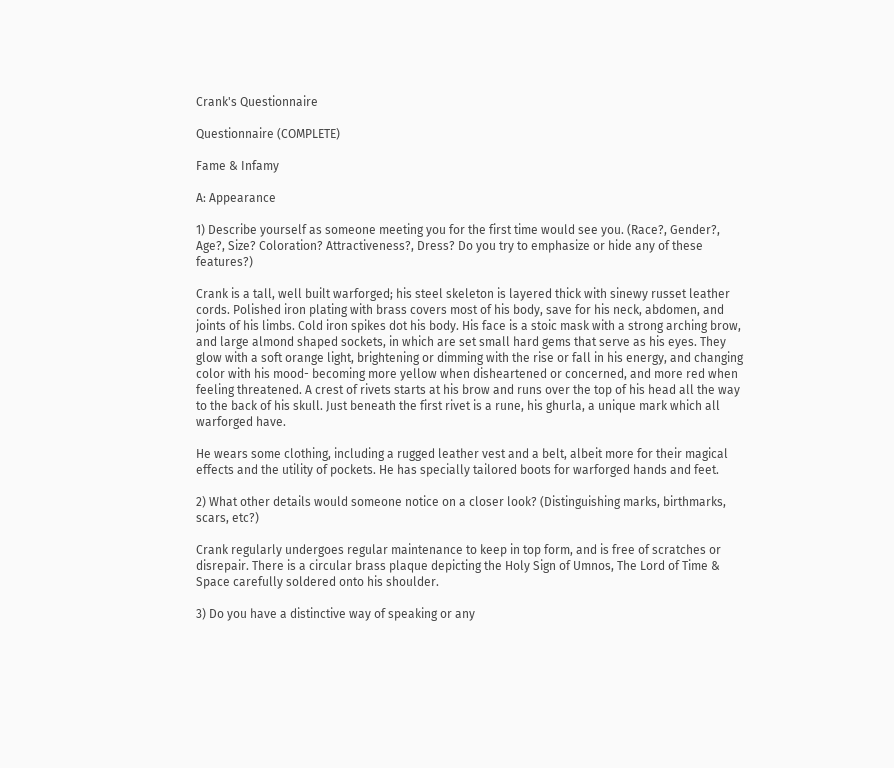Crank's Questionnaire

Questionnaire (COMPLETE)

Fame & Infamy

A: Appearance

1) Describe yourself as someone meeting you for the first time would see you. (Race?, Gender?, Age?, Size? Coloration? Attractiveness?, Dress? Do you try to emphasize or hide any of these features?)

Crank is a tall, well built warforged; his steel skeleton is layered thick with sinewy russet leather cords. Polished iron plating with brass covers most of his body, save for his neck, abdomen, and joints of his limbs. Cold iron spikes dot his body. His face is a stoic mask with a strong arching brow, and large almond shaped sockets, in which are set small hard gems that serve as his eyes. They glow with a soft orange light, brightening or dimming with the rise or fall in his energy, and changing color with his mood- becoming more yellow when disheartened or concerned, and more red when feeling threatened. A crest of rivets starts at his brow and runs over the top of his head all the way to the back of his skull. Just beneath the first rivet is a rune, his ghurla, a unique mark which all warforged have.

He wears some clothing, including a rugged leather vest and a belt, albeit more for their magical effects and the utility of pockets. He has specially tailored boots for warforged hands and feet.

2) What other details would someone notice on a closer look? (Distinguishing marks, birthmarks, scars, etc?)

Crank regularly undergoes regular maintenance to keep in top form, and is free of scratches or disrepair. There is a circular brass plaque depicting the Holy Sign of Umnos, The Lord of Time & Space carefully soldered onto his shoulder.

3) Do you have a distinctive way of speaking or any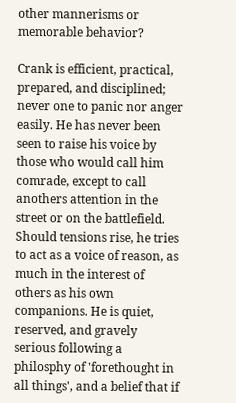other mannerisms or memorable behavior?

Crank is efficient, practical, prepared, and disciplined; never one to panic nor anger easily. He has never been seen to raise his voice by those who would call him comrade, except to call anothers attention in the street or on the battlefield. Should tensions rise, he tries to act as a voice of reason, as much in the interest of others as his own companions. He is quiet, reserved, and gravely serious following a philosphy of 'forethought in all things', and a belief that if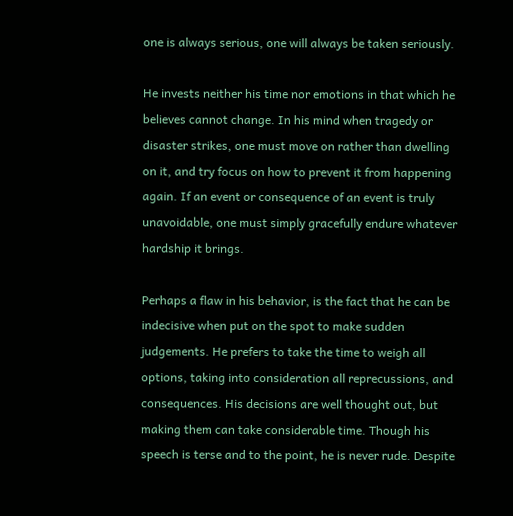one is always serious, one will always be taken seriously.

He invests neither his time nor emotions in that which he believes cannot change. In his mind when tragedy or disaster strikes, one must move on rather than dwelling on it, and try focus on how to prevent it from happening again. If an event or consequence of an event is truly unavoidable, one must simply gracefully endure whatever hardship it brings.

Perhaps a flaw in his behavior, is the fact that he can be indecisive when put on the spot to make sudden judgements. He prefers to take the time to weigh all options, taking into consideration all reprecussions, and consequences. His decisions are well thought out, but making them can take considerable time. Though his speech is terse and to the point, he is never rude. Despite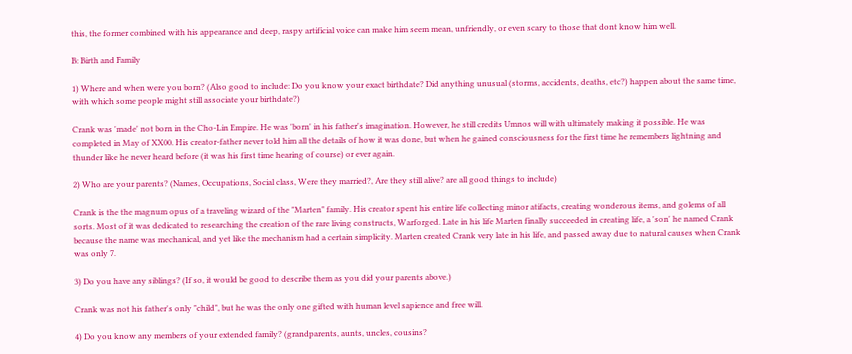this, the former combined with his appearance and deep, raspy artificial voice can make him seem mean, unfriendly, or even scary to those that dont know him well.

B: Birth and Family

1) Where and when were you born? (Also good to include: Do you know your exact birthdate? Did anything unusual (storms, accidents, deaths, etc?) happen about the same time, with which some people might still associate your birthdate?)

Crank was 'made' not born in the Cho-Lin Empire. He was 'born' in his father's imagination. However, he still credits Umnos will with ultimately making it possible. He was completed in May of XX00. His creator-father never told him all the details of how it was done, but when he gained consciousness for the first time he remembers lightning and thunder like he never heard before (it was his first time hearing of course) or ever again.

2) Who are your parents? (Names, Occupations, Social class, Were they married?, Are they still alive? are all good things to include)

Crank is the the magnum opus of a traveling wizard of the "Marten" family. His creator spent his entire life collecting minor atifacts, creating wonderous items, and golems of all sorts. Most of it was dedicated to researching the creation of the rare living constructs, Warforged. Late in his life Marten finally succeeded in creating life, a 'son' he named Crank because the name was mechanical, and yet like the mechanism had a certain simplicity. Marten created Crank very late in his life, and passed away due to natural causes when Crank was only 7.

3) Do you have any siblings? (If so, it would be good to describe them as you did your parents above.)

Crank was not his father's only "child", but he was the only one gifted with human level sapience and free will.

4) Do you know any members of your extended family? (grandparents, aunts, uncles, cousins?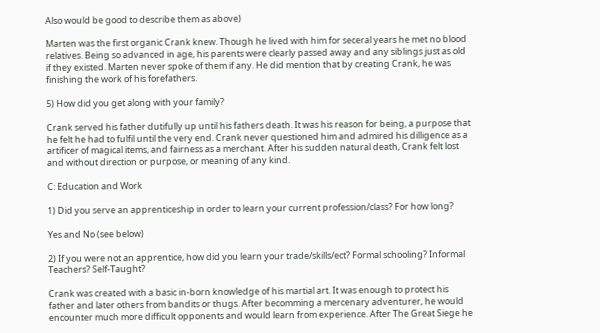Also would be good to describe them as above)

Marten was the first organic Crank knew. Though he lived with him for seceral years he met no blood relatives. Being so advanced in age, his parents were clearly passed away and any siblings just as old if they existed. Marten never spoke of them if any. He did mention that by creating Crank, he was finishing the work of his forefathers.

5) How did you get along with your family?

Crank served his father dutifully up until his fathers death. It was his reason for being, a purpose that he felt he had to fulfil until the very end. Crank never questioned him and admired his dilligence as a artificer of magical items, and fairness as a merchant. After his sudden natural death, Crank felt lost and without direction or purpose, or meaning of any kind.

C: Education and Work

1) Did you serve an apprenticeship in order to learn your current profession/class? For how long?

Yes and No (see below)

2) If you were not an apprentice, how did you learn your trade/skills/ect? Formal schooling? Informal Teachers? Self-Taught?

Crank was created with a basic in-born knowledge of his martial art. It was enough to protect his father and later others from bandits or thugs. After becomming a mercenary adventurer, he would encounter much more difficult opponents and would learn from experience. After The Great Siege he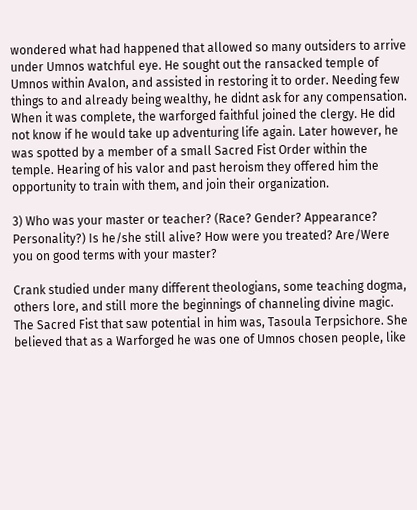wondered what had happened that allowed so many outsiders to arrive under Umnos watchful eye. He sought out the ransacked temple of Umnos within Avalon, and assisted in restoring it to order. Needing few things to and already being wealthy, he didnt ask for any compensation. When it was complete, the warforged faithful joined the clergy. He did not know if he would take up adventuring life again. Later however, he was spotted by a member of a small Sacred Fist Order within the temple. Hearing of his valor and past heroism they offered him the opportunity to train with them, and join their organization.

3) Who was your master or teacher? (Race? Gender? Appearance? Personality?) Is he/she still alive? How were you treated? Are/Were you on good terms with your master?

Crank studied under many different theologians, some teaching dogma, others lore, and still more the beginnings of channeling divine magic. The Sacred Fist that saw potential in him was, Tasoula Terpsichore. She believed that as a Warforged he was one of Umnos chosen people, like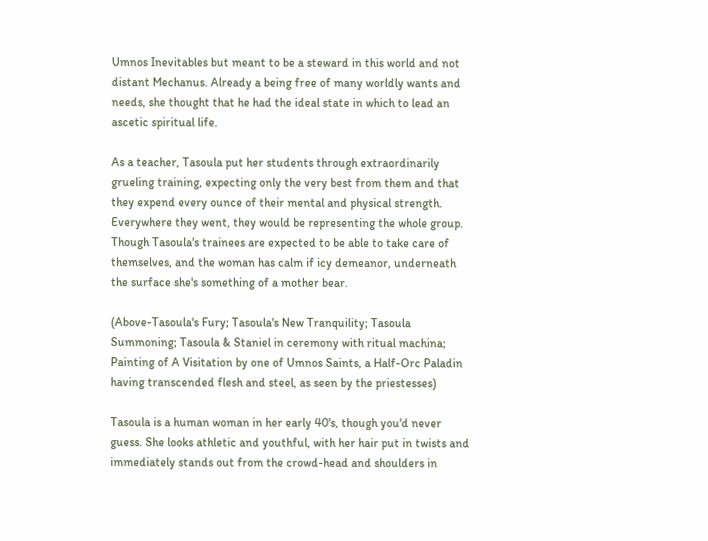Umnos Inevitables but meant to be a steward in this world and not distant Mechanus. Already a being free of many worldly wants and needs, she thought that he had the ideal state in which to lead an ascetic spiritual life.

As a teacher, Tasoula put her students through extraordinarily grueling training, expecting only the very best from them and that they expend every ounce of their mental and physical strength. Everywhere they went, they would be representing the whole group. Though Tasoula's trainees are expected to be able to take care of themselves, and the woman has calm if icy demeanor, underneath the surface she's something of a mother bear.

(Above-Tasoula's Fury; Tasoula's New Tranquility; Tasoula Summoning; Tasoula & Staniel in ceremony with ritual machina; Painting of A Visitation by one of Umnos Saints, a Half-Orc Paladin having transcended flesh and steel, as seen by the priestesses)

Tasoula is a human woman in her early 40's, though you'd never guess. She looks athletic and youthful, with her hair put in twists and immediately stands out from the crowd-head and shoulders in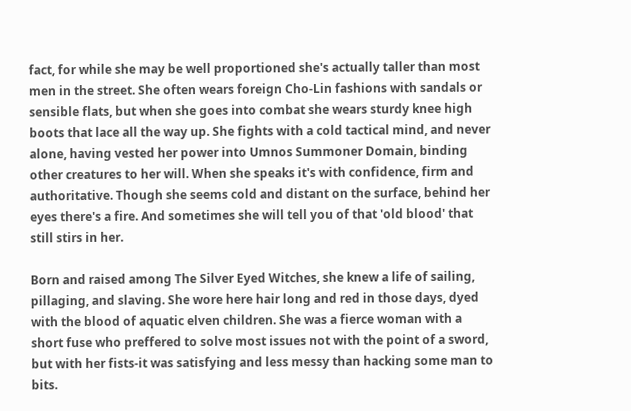fact, for while she may be well proportioned she's actually taller than most men in the street. She often wears foreign Cho-Lin fashions with sandals or sensible flats, but when she goes into combat she wears sturdy knee high boots that lace all the way up. She fights with a cold tactical mind, and never alone, having vested her power into Umnos Summoner Domain, binding other creatures to her will. When she speaks it's with confidence, firm and authoritative. Though she seems cold and distant on the surface, behind her eyes there's a fire. And sometimes she will tell you of that 'old blood' that still stirs in her.

Born and raised among The Silver Eyed Witches, she knew a life of sailing, pillaging, and slaving. She wore here hair long and red in those days, dyed with the blood of aquatic elven children. She was a fierce woman with a short fuse who preffered to solve most issues not with the point of a sword, but with her fists-it was satisfying and less messy than hacking some man to bits.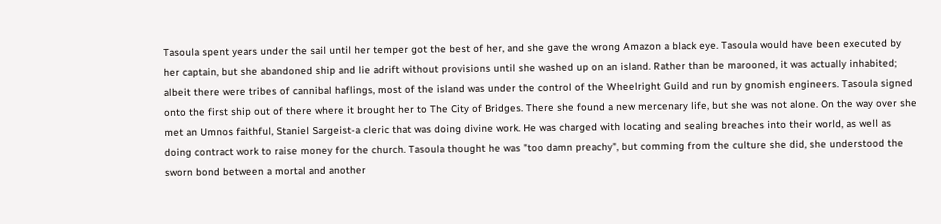Tasoula spent years under the sail until her temper got the best of her, and she gave the wrong Amazon a black eye. Tasoula would have been executed by her captain, but she abandoned ship and lie adrift without provisions until she washed up on an island. Rather than be marooned, it was actually inhabited; albeit there were tribes of cannibal haflings, most of the island was under the control of the Wheelright Guild and run by gnomish engineers. Tasoula signed onto the first ship out of there where it brought her to The City of Bridges. There she found a new mercenary life, but she was not alone. On the way over she met an Umnos faithful, Staniel Sargeist-a cleric that was doing divine work. He was charged with locating and sealing breaches into their world, as well as doing contract work to raise money for the church. Tasoula thought he was "too damn preachy", but comming from the culture she did, she understood the sworn bond between a mortal and another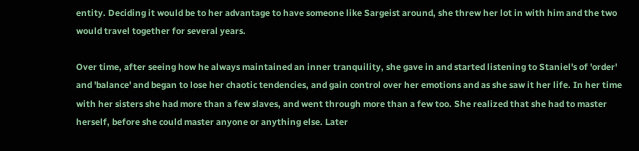entity. Deciding it would be to her advantage to have someone like Sargeist around, she threw her lot in with him and the two would travel together for several years.

Over time, after seeing how he always maintained an inner tranquility, she gave in and started listening to Staniel's of 'order' and 'balance' and began to lose her chaotic tendencies, and gain control over her emotions and as she saw it her life. In her time with her sisters she had more than a few slaves, and went through more than a few too. She realized that she had to master herself, before she could master anyone or anything else. Later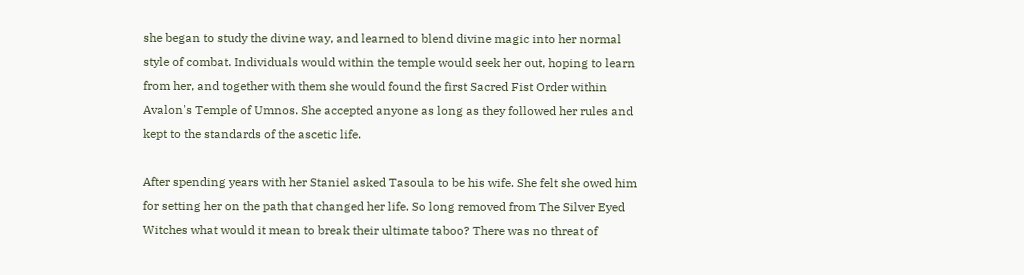she began to study the divine way, and learned to blend divine magic into her normal style of combat. Individuals would within the temple would seek her out, hoping to learn from her, and together with them she would found the first Sacred Fist Order within Avalon's Temple of Umnos. She accepted anyone as long as they followed her rules and kept to the standards of the ascetic life.

After spending years with her Staniel asked Tasoula to be his wife. She felt she owed him for setting her on the path that changed her life. So long removed from The Silver Eyed Witches what would it mean to break their ultimate taboo? There was no threat of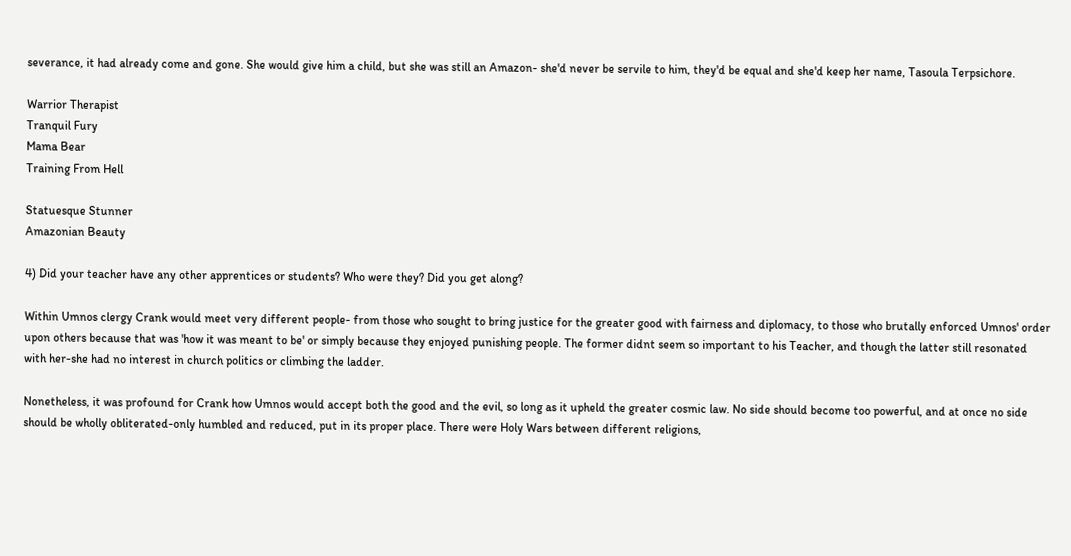severance, it had already come and gone. She would give him a child, but she was still an Amazon- she'd never be servile to him, they'd be equal and she'd keep her name, Tasoula Terpsichore.

Warrior Therapist
Tranquil Fury
Mama Bear
Training From Hell

Statuesque Stunner
Amazonian Beauty

4) Did your teacher have any other apprentices or students? Who were they? Did you get along?

Within Umnos clergy Crank would meet very different people- from those who sought to bring justice for the greater good with fairness and diplomacy, to those who brutally enforced Umnos' order upon others because that was 'how it was meant to be' or simply because they enjoyed punishing people. The former didnt seem so important to his Teacher, and though the latter still resonated with her-she had no interest in church politics or climbing the ladder.

Nonetheless, it was profound for Crank how Umnos would accept both the good and the evil, so long as it upheld the greater cosmic law. No side should become too powerful, and at once no side should be wholly obliterated-only humbled and reduced, put in its proper place. There were Holy Wars between different religions,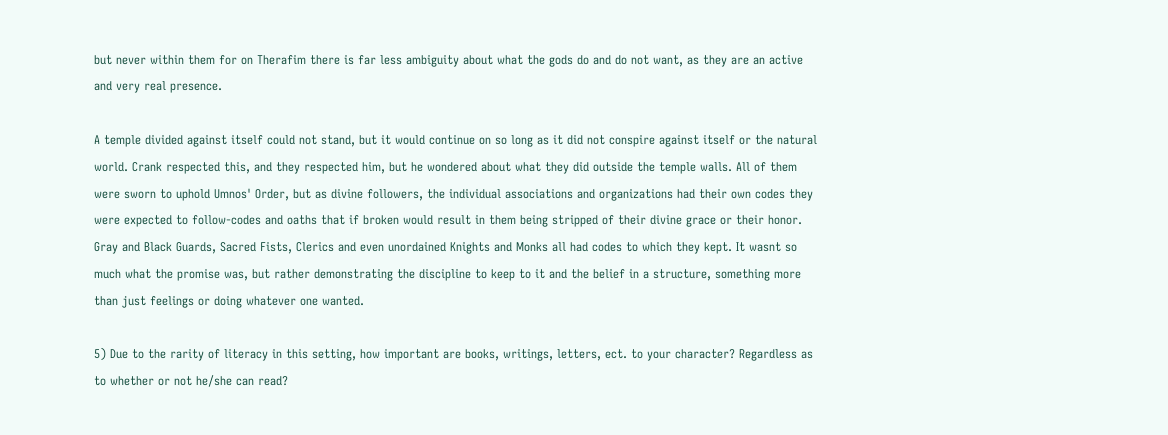but never within them for on Therafim there is far less ambiguity about what the gods do and do not want, as they are an active and very real presence.

A temple divided against itself could not stand, but it would continue on so long as it did not conspire against itself or the natural world. Crank respected this, and they respected him, but he wondered about what they did outside the temple walls. All of them were sworn to uphold Umnos' Order, but as divine followers, the individual associations and organizations had their own codes they were expected to follow-codes and oaths that if broken would result in them being stripped of their divine grace or their honor. Gray and Black Guards, Sacred Fists, Clerics and even unordained Knights and Monks all had codes to which they kept. It wasnt so much what the promise was, but rather demonstrating the discipline to keep to it and the belief in a structure, something more than just feelings or doing whatever one wanted.

5) Due to the rarity of literacy in this setting, how important are books, writings, letters, ect. to your character? Regardless as to whether or not he/she can read?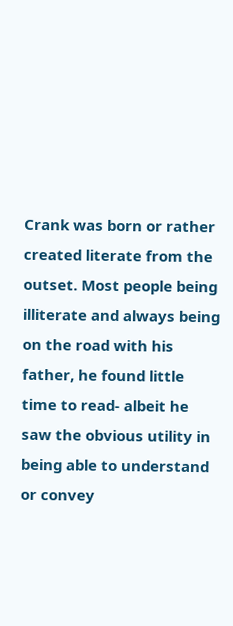Crank was born or rather created literate from the outset. Most people being illiterate and always being on the road with his father, he found little time to read- albeit he saw the obvious utility in being able to understand or convey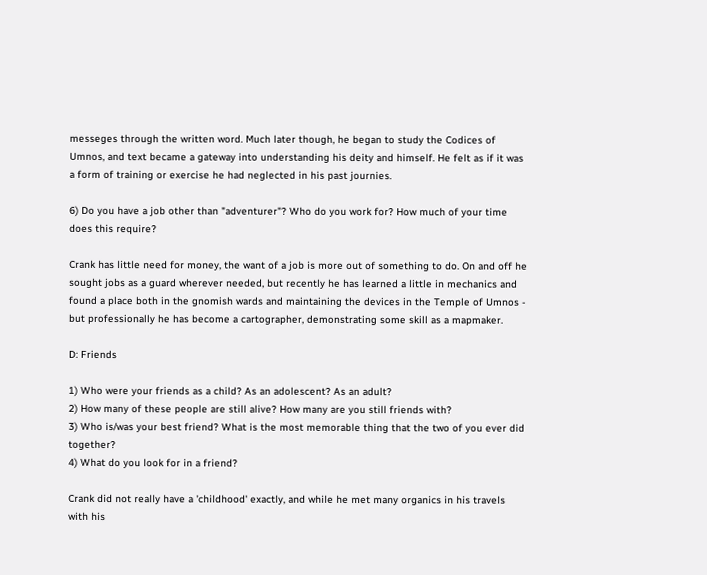messeges through the written word. Much later though, he began to study the Codices of Umnos, and text became a gateway into understanding his deity and himself. He felt as if it was a form of training or exercise he had neglected in his past journies.

6) Do you have a job other than "adventurer"? Who do you work for? How much of your time does this require?

Crank has little need for money, the want of a job is more out of something to do. On and off he sought jobs as a guard wherever needed, but recently he has learned a little in mechanics and found a place both in the gnomish wards and maintaining the devices in the Temple of Umnos - but professionally he has become a cartographer, demonstrating some skill as a mapmaker.

D: Friends

1) Who were your friends as a child? As an adolescent? As an adult?
2) How many of these people are still alive? How many are you still friends with?
3) Who is/was your best friend? What is the most memorable thing that the two of you ever did together?
4) What do you look for in a friend?

Crank did not really have a 'childhood' exactly, and while he met many organics in his travels with his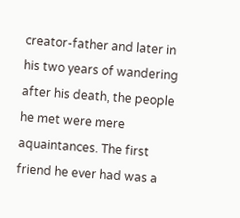creator-father and later in his two years of wandering after his death, the people he met were mere aquaintances. The first friend he ever had was a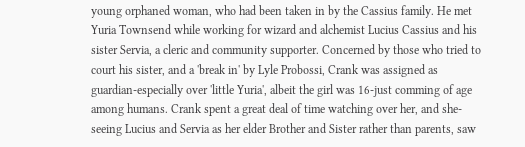young orphaned woman, who had been taken in by the Cassius family. He met Yuria Townsend while working for wizard and alchemist Lucius Cassius and his sister Servia, a cleric and community supporter. Concerned by those who tried to court his sister, and a 'break in' by Lyle Probossi, Crank was assigned as guardian-especially over 'little Yuria', albeit the girl was 16-just comming of age among humans. Crank spent a great deal of time watching over her, and she-seeing Lucius and Servia as her elder Brother and Sister rather than parents, saw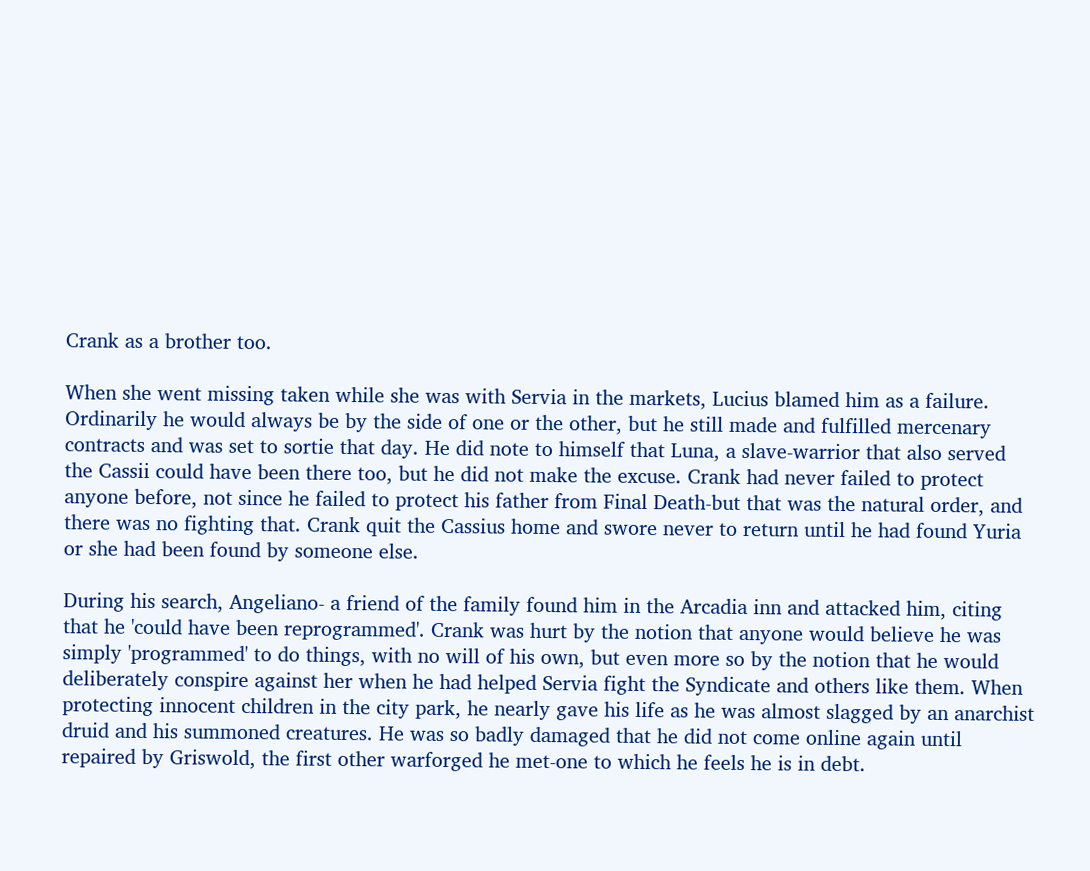Crank as a brother too.

When she went missing taken while she was with Servia in the markets, Lucius blamed him as a failure. Ordinarily he would always be by the side of one or the other, but he still made and fulfilled mercenary contracts and was set to sortie that day. He did note to himself that Luna, a slave-warrior that also served the Cassii could have been there too, but he did not make the excuse. Crank had never failed to protect anyone before, not since he failed to protect his father from Final Death-but that was the natural order, and there was no fighting that. Crank quit the Cassius home and swore never to return until he had found Yuria or she had been found by someone else.

During his search, Angeliano- a friend of the family found him in the Arcadia inn and attacked him, citing that he 'could have been reprogrammed'. Crank was hurt by the notion that anyone would believe he was simply 'programmed' to do things, with no will of his own, but even more so by the notion that he would deliberately conspire against her when he had helped Servia fight the Syndicate and others like them. When protecting innocent children in the city park, he nearly gave his life as he was almost slagged by an anarchist druid and his summoned creatures. He was so badly damaged that he did not come online again until repaired by Griswold, the first other warforged he met-one to which he feels he is in debt.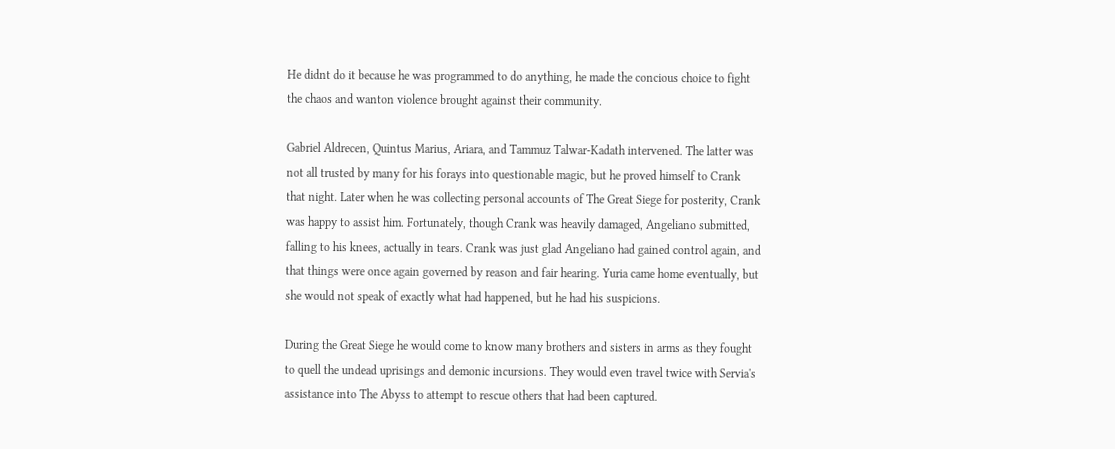He didnt do it because he was programmed to do anything, he made the concious choice to fight the chaos and wanton violence brought against their community.

Gabriel Aldrecen, Quintus Marius, Ariara, and Tammuz Talwar-Kadath intervened. The latter was not all trusted by many for his forays into questionable magic, but he proved himself to Crank that night. Later when he was collecting personal accounts of The Great Siege for posterity, Crank was happy to assist him. Fortunately, though Crank was heavily damaged, Angeliano submitted, falling to his knees, actually in tears. Crank was just glad Angeliano had gained control again, and that things were once again governed by reason and fair hearing. Yuria came home eventually, but she would not speak of exactly what had happened, but he had his suspicions.

During the Great Siege he would come to know many brothers and sisters in arms as they fought to quell the undead uprisings and demonic incursions. They would even travel twice with Servia's assistance into The Abyss to attempt to rescue others that had been captured.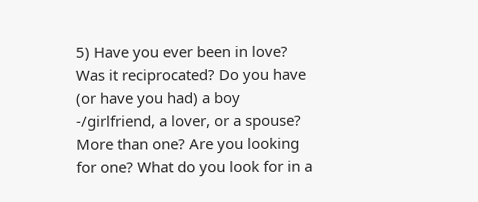5) Have you ever been in love? Was it reciprocated? Do you have (or have you had) a boy -/girlfriend, a lover, or a spouse? More than one? Are you looking for one? What do you look for in a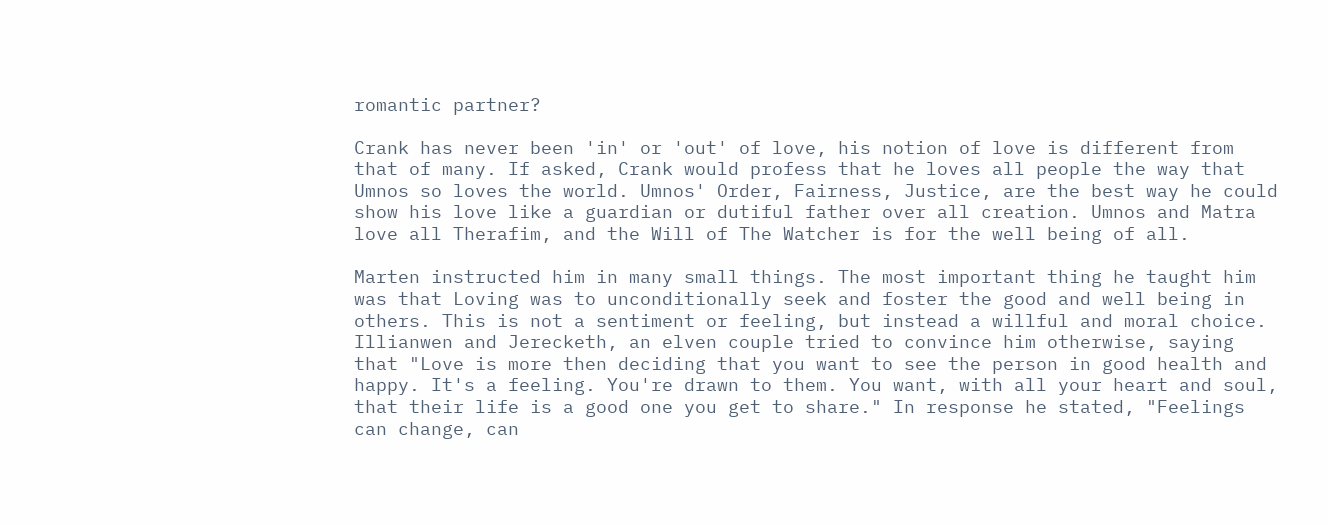romantic partner?

Crank has never been 'in' or 'out' of love, his notion of love is different from that of many. If asked, Crank would profess that he loves all people the way that Umnos so loves the world. Umnos' Order, Fairness, Justice, are the best way he could show his love like a guardian or dutiful father over all creation. Umnos and Matra love all Therafim, and the Will of The Watcher is for the well being of all.

Marten instructed him in many small things. The most important thing he taught him was that Loving was to unconditionally seek and foster the good and well being in others. This is not a sentiment or feeling, but instead a willful and moral choice. Illianwen and Jerecketh, an elven couple tried to convince him otherwise, saying that "Love is more then deciding that you want to see the person in good health and happy. It's a feeling. You're drawn to them. You want, with all your heart and soul, that their life is a good one you get to share." In response he stated, "Feelings can change, can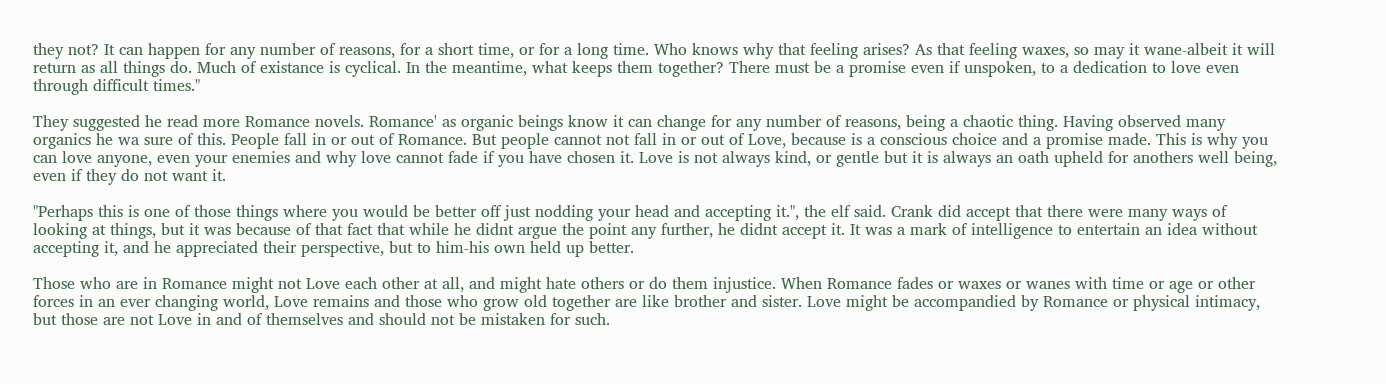they not? It can happen for any number of reasons, for a short time, or for a long time. Who knows why that feeling arises? As that feeling waxes, so may it wane-albeit it will return as all things do. Much of existance is cyclical. In the meantime, what keeps them together? There must be a promise even if unspoken, to a dedication to love even through difficult times."

They suggested he read more Romance novels. Romance' as organic beings know it can change for any number of reasons, being a chaotic thing. Having observed many organics he wa sure of this. People fall in or out of Romance. But people cannot not fall in or out of Love, because is a conscious choice and a promise made. This is why you can love anyone, even your enemies and why love cannot fade if you have chosen it. Love is not always kind, or gentle but it is always an oath upheld for anothers well being, even if they do not want it.

"Perhaps this is one of those things where you would be better off just nodding your head and accepting it.", the elf said. Crank did accept that there were many ways of looking at things, but it was because of that fact that while he didnt argue the point any further, he didnt accept it. It was a mark of intelligence to entertain an idea without accepting it, and he appreciated their perspective, but to him-his own held up better.

Those who are in Romance might not Love each other at all, and might hate others or do them injustice. When Romance fades or waxes or wanes with time or age or other forces in an ever changing world, Love remains and those who grow old together are like brother and sister. Love might be accompandied by Romance or physical intimacy, but those are not Love in and of themselves and should not be mistaken for such.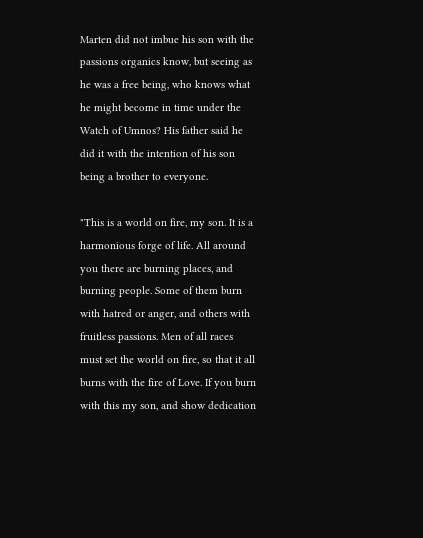Marten did not imbue his son with the passions organics know, but seeing as he was a free being, who knows what he might become in time under the Watch of Umnos? His father said he did it with the intention of his son being a brother to everyone.

"This is a world on fire, my son. It is a harmonious forge of life. All around you there are burning places, and burning people. Some of them burn with hatred or anger, and others with fruitless passions. Men of all races must set the world on fire, so that it all burns with the fire of Love. If you burn with this my son, and show dedication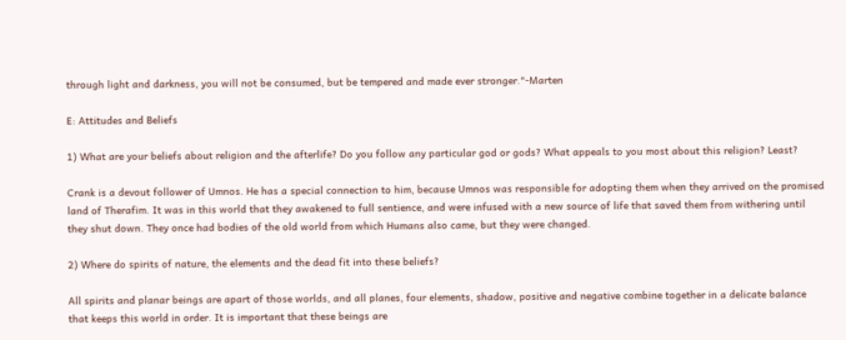through light and darkness, you will not be consumed, but be tempered and made ever stronger."-Marten

E: Attitudes and Beliefs

1) What are your beliefs about religion and the afterlife? Do you follow any particular god or gods? What appeals to you most about this religion? Least?

Crank is a devout follower of Umnos. He has a special connection to him, because Umnos was responsible for adopting them when they arrived on the promised land of Therafim. It was in this world that they awakened to full sentience, and were infused with a new source of life that saved them from withering until they shut down. They once had bodies of the old world from which Humans also came, but they were changed.

2) Where do spirits of nature, the elements and the dead fit into these beliefs?

All spirits and planar beings are apart of those worlds, and all planes, four elements, shadow, positive and negative combine together in a delicate balance that keeps this world in order. It is important that these beings are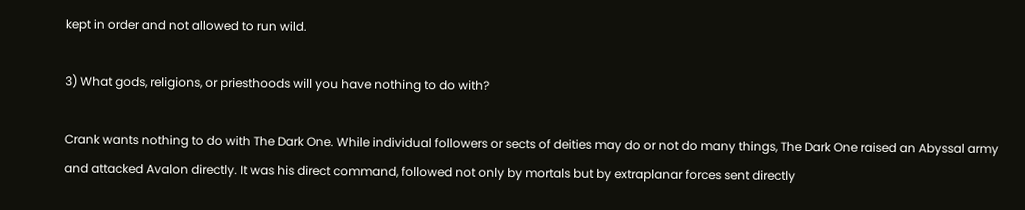kept in order and not allowed to run wild.

3) What gods, religions, or priesthoods will you have nothing to do with?

Crank wants nothing to do with The Dark One. While individual followers or sects of deities may do or not do many things, The Dark One raised an Abyssal army and attacked Avalon directly. It was his direct command, followed not only by mortals but by extraplanar forces sent directly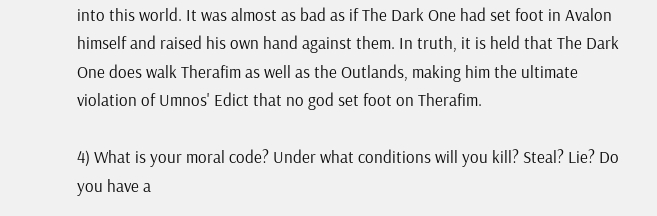into this world. It was almost as bad as if The Dark One had set foot in Avalon himself and raised his own hand against them. In truth, it is held that The Dark One does walk Therafim as well as the Outlands, making him the ultimate violation of Umnos' Edict that no god set foot on Therafim.

4) What is your moral code? Under what conditions will you kill? Steal? Lie? Do you have a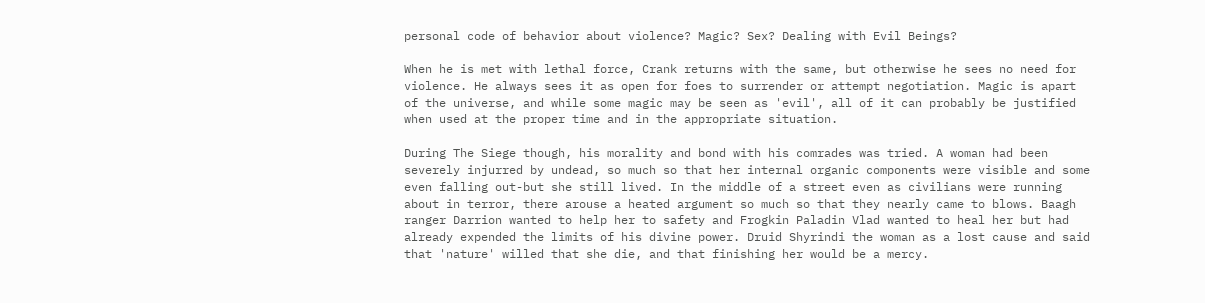personal code of behavior about violence? Magic? Sex? Dealing with Evil Beings?

When he is met with lethal force, Crank returns with the same, but otherwise he sees no need for violence. He always sees it as open for foes to surrender or attempt negotiation. Magic is apart of the universe, and while some magic may be seen as 'evil', all of it can probably be justified when used at the proper time and in the appropriate situation.

During The Siege though, his morality and bond with his comrades was tried. A woman had been severely injurred by undead, so much so that her internal organic components were visible and some even falling out-but she still lived. In the middle of a street even as civilians were running about in terror, there arouse a heated argument so much so that they nearly came to blows. Baagh ranger Darrion wanted to help her to safety and Frogkin Paladin Vlad wanted to heal her but had already expended the limits of his divine power. Druid Shyrindi the woman as a lost cause and said that 'nature' willed that she die, and that finishing her would be a mercy.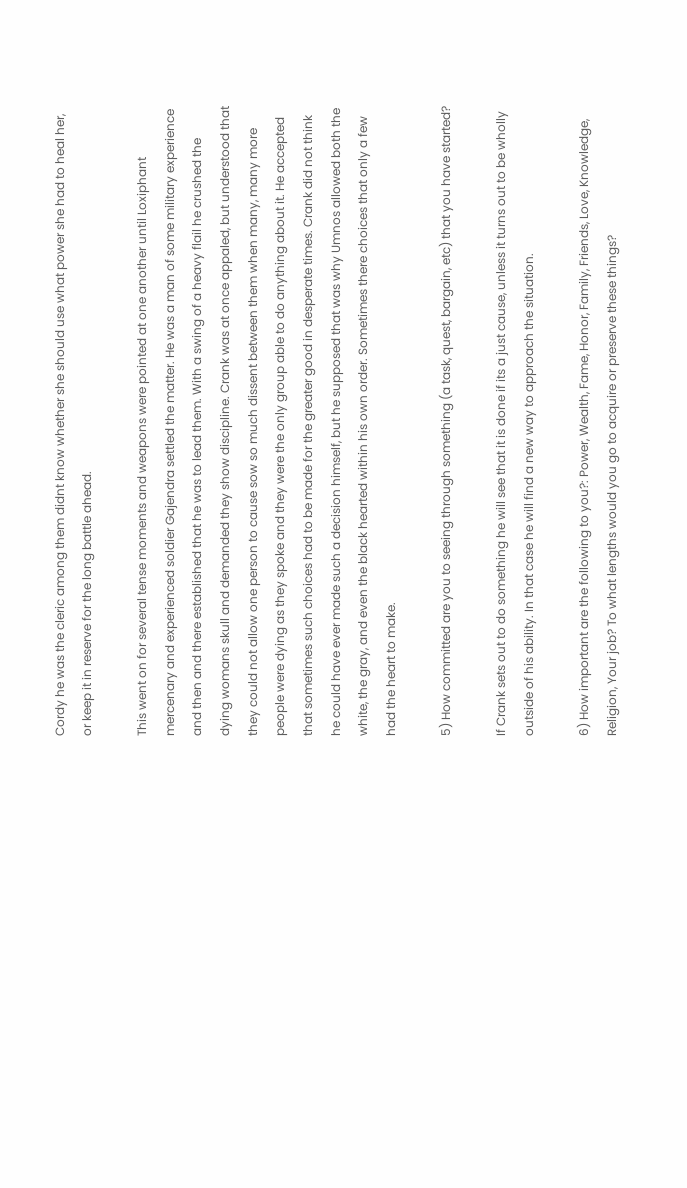Cordy he was the cleric among them didnt know whether she should use what power she had to heal her, or keep it in reserve for the long battle ahead.

This went on for several tense moments and weapons were pointed at one another until Loxiphant mercenary and experienced soldier Gajendra settled the matter. He was a man of some military experience and then and there established that he was to lead them. With a swing of a heavy flail he crushed the dying womans skull and demanded they show discipline. Crank was at once appaled, but understood that they could not allow one person to cause sow so much dissent between them when many, many more people were dying as they spoke and they were the only group able to do anything about it. He accepted that sometimes such choices had to be made for the greater good in desperate times. Crank did not think he could have ever made such a decision himself, but he supposed that was why Umnos allowed both the white, the gray, and even the black hearted within his own order. Sometimes there choices that only a few had the heart to make.

5) How committed are you to seeing through something (a task, quest, bargain, etc) that you have started?

If Crank sets out to do something he will see that it is done if its a just cause, unless it turns out to be wholly outside of his ability. In that case he will find a new way to approach the situation.

6) How important are the following to you?: Power, Wealth, Fame, Honor, Family, Friends, Love, Knowledge, Religion, Your job? To what lengths would you go to acquire or preserve these things?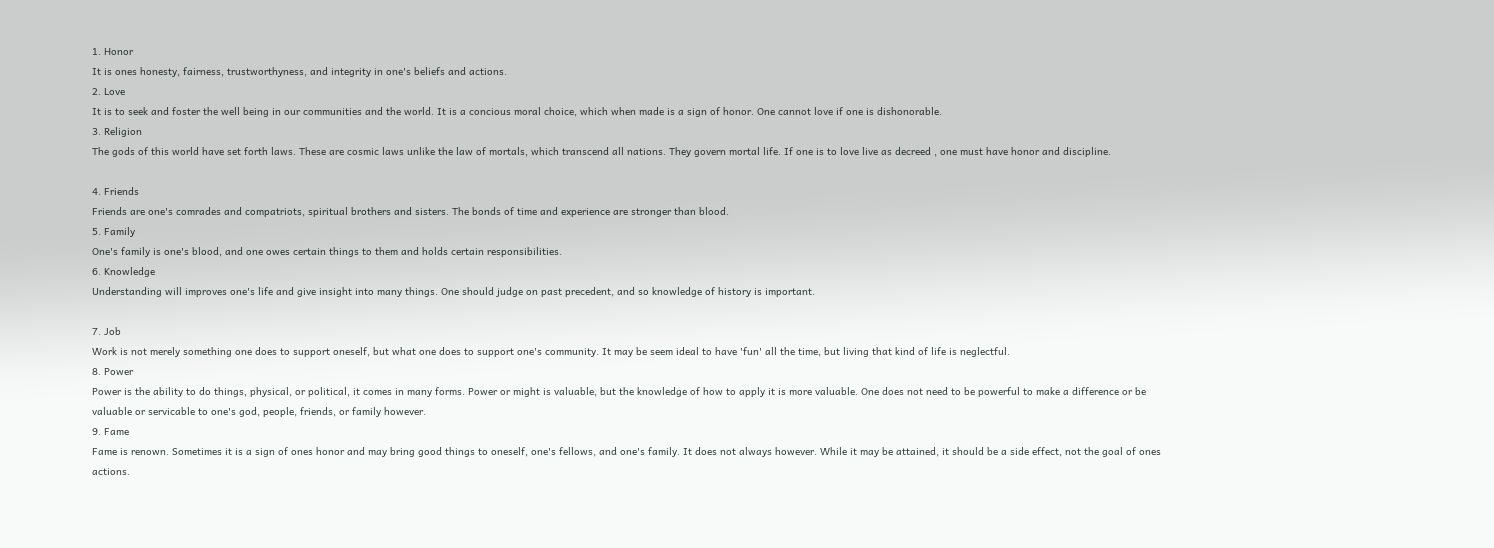1. Honor
It is ones honesty, fairness, trustworthyness, and integrity in one's beliefs and actions.
2. Love
It is to seek and foster the well being in our communities and the world. It is a concious moral choice, which when made is a sign of honor. One cannot love if one is dishonorable.
3. Religion
The gods of this world have set forth laws. These are cosmic laws unlike the law of mortals, which transcend all nations. They govern mortal life. If one is to love live as decreed , one must have honor and discipline.

4. Friends
Friends are one's comrades and compatriots, spiritual brothers and sisters. The bonds of time and experience are stronger than blood.
5. Family
One's family is one's blood, and one owes certain things to them and holds certain responsibilities.
6. Knowledge
Understanding will improves one's life and give insight into many things. One should judge on past precedent, and so knowledge of history is important.

7. Job
Work is not merely something one does to support oneself, but what one does to support one's community. It may be seem ideal to have 'fun' all the time, but living that kind of life is neglectful.
8. Power
Power is the ability to do things, physical, or political, it comes in many forms. Power or might is valuable, but the knowledge of how to apply it is more valuable. One does not need to be powerful to make a difference or be valuable or servicable to one's god, people, friends, or family however.
9. Fame
Fame is renown. Sometimes it is a sign of ones honor and may bring good things to oneself, one's fellows, and one's family. It does not always however. While it may be attained, it should be a side effect, not the goal of ones actions.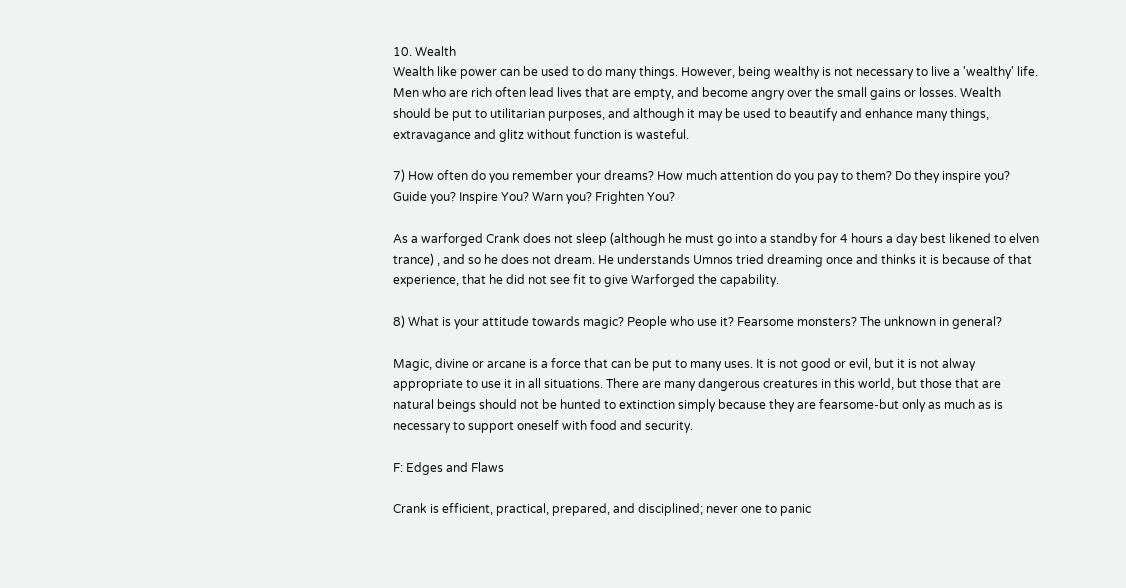10. Wealth
Wealth like power can be used to do many things. However, being wealthy is not necessary to live a 'wealthy' life. Men who are rich often lead lives that are empty, and become angry over the small gains or losses. Wealth should be put to utilitarian purposes, and although it may be used to beautify and enhance many things, extravagance and glitz without function is wasteful.

7) How often do you remember your dreams? How much attention do you pay to them? Do they inspire you? Guide you? Inspire You? Warn you? Frighten You?

As a warforged Crank does not sleep (although he must go into a standby for 4 hours a day best likened to elven trance) , and so he does not dream. He understands Umnos tried dreaming once and thinks it is because of that experience, that he did not see fit to give Warforged the capability.

8) What is your attitude towards magic? People who use it? Fearsome monsters? The unknown in general?

Magic, divine or arcane is a force that can be put to many uses. It is not good or evil, but it is not alway appropriate to use it in all situations. There are many dangerous creatures in this world, but those that are natural beings should not be hunted to extinction simply because they are fearsome-but only as much as is necessary to support oneself with food and security.

F: Edges and Flaws

Crank is efficient, practical, prepared, and disciplined; never one to panic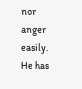nor anger easily. He has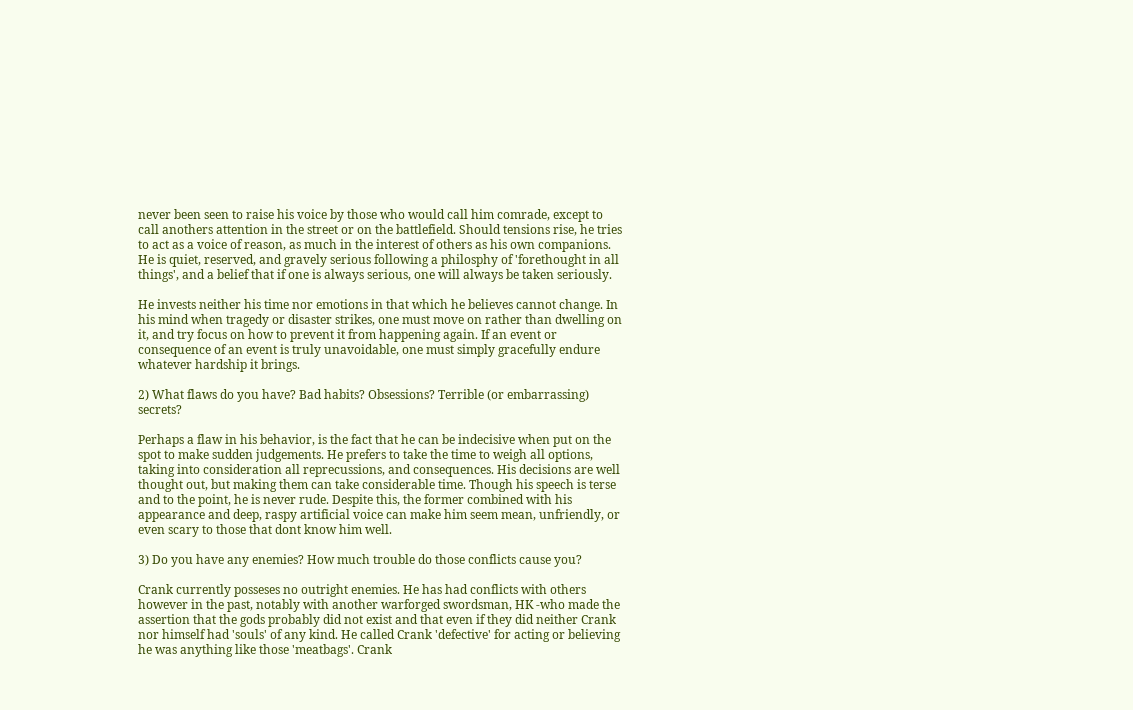never been seen to raise his voice by those who would call him comrade, except to call anothers attention in the street or on the battlefield. Should tensions rise, he tries to act as a voice of reason, as much in the interest of others as his own companions. He is quiet, reserved, and gravely serious following a philosphy of 'forethought in all things', and a belief that if one is always serious, one will always be taken seriously.

He invests neither his time nor emotions in that which he believes cannot change. In his mind when tragedy or disaster strikes, one must move on rather than dwelling on it, and try focus on how to prevent it from happening again. If an event or consequence of an event is truly unavoidable, one must simply gracefully endure whatever hardship it brings.

2) What flaws do you have? Bad habits? Obsessions? Terrible (or embarrassing) secrets?

Perhaps a flaw in his behavior, is the fact that he can be indecisive when put on the spot to make sudden judgements. He prefers to take the time to weigh all options, taking into consideration all reprecussions, and consequences. His decisions are well thought out, but making them can take considerable time. Though his speech is terse and to the point, he is never rude. Despite this, the former combined with his appearance and deep, raspy artificial voice can make him seem mean, unfriendly, or even scary to those that dont know him well.

3) Do you have any enemies? How much trouble do those conflicts cause you?

Crank currently posseses no outright enemies. He has had conflicts with others however in the past, notably with another warforged swordsman, HK -who made the assertion that the gods probably did not exist and that even if they did neither Crank nor himself had 'souls' of any kind. He called Crank 'defective' for acting or believing he was anything like those 'meatbags'. Crank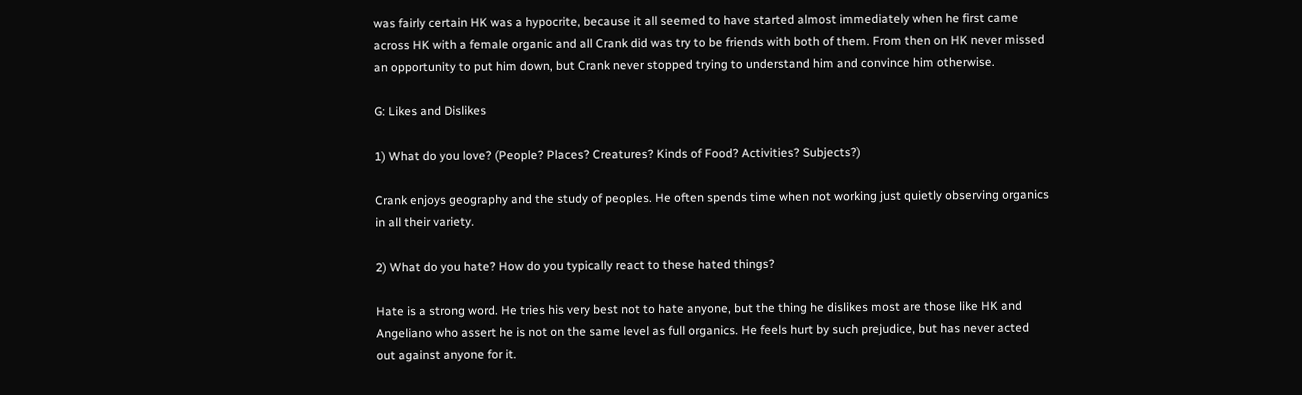was fairly certain HK was a hypocrite, because it all seemed to have started almost immediately when he first came across HK with a female organic and all Crank did was try to be friends with both of them. From then on HK never missed an opportunity to put him down, but Crank never stopped trying to understand him and convince him otherwise.

G: Likes and Dislikes

1) What do you love? (People? Places? Creatures? Kinds of Food? Activities? Subjects?)

Crank enjoys geography and the study of peoples. He often spends time when not working just quietly observing organics in all their variety.

2) What do you hate? How do you typically react to these hated things?

Hate is a strong word. He tries his very best not to hate anyone, but the thing he dislikes most are those like HK and Angeliano who assert he is not on the same level as full organics. He feels hurt by such prejudice, but has never acted out against anyone for it.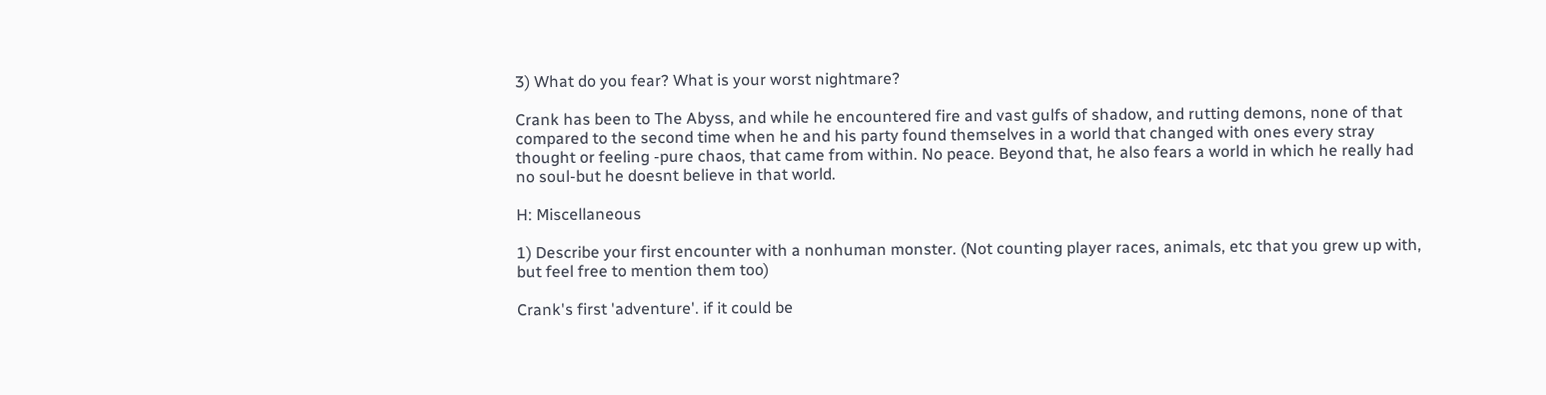3) What do you fear? What is your worst nightmare?

Crank has been to The Abyss, and while he encountered fire and vast gulfs of shadow, and rutting demons, none of that compared to the second time when he and his party found themselves in a world that changed with ones every stray thought or feeling -pure chaos, that came from within. No peace. Beyond that, he also fears a world in which he really had no soul-but he doesnt believe in that world.

H: Miscellaneous

1) Describe your first encounter with a nonhuman monster. (Not counting player races, animals, etc that you grew up with, but feel free to mention them too)

Crank's first 'adventure'. if it could be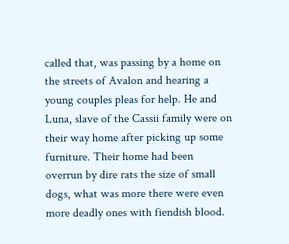called that, was passing by a home on the streets of Avalon and hearing a young couples pleas for help. He and Luna, slave of the Cassii family were on their way home after picking up some furniture. Their home had been overrun by dire rats the size of small dogs, what was more there were even more deadly ones with fiendish blood.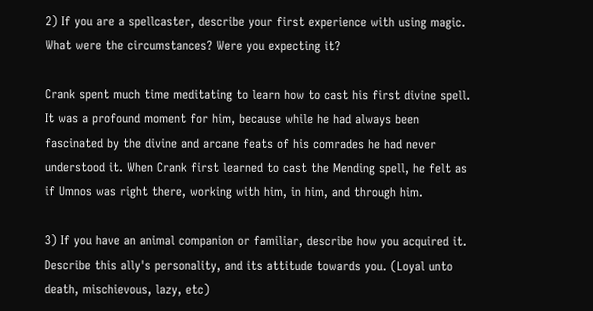2) If you are a spellcaster, describe your first experience with using magic. What were the circumstances? Were you expecting it?

Crank spent much time meditating to learn how to cast his first divine spell. It was a profound moment for him, because while he had always been fascinated by the divine and arcane feats of his comrades he had never understood it. When Crank first learned to cast the Mending spell, he felt as if Umnos was right there, working with him, in him, and through him.

3) If you have an animal companion or familiar, describe how you acquired it. Describe this ally's personality, and its attitude towards you. (Loyal unto death, mischievous, lazy, etc)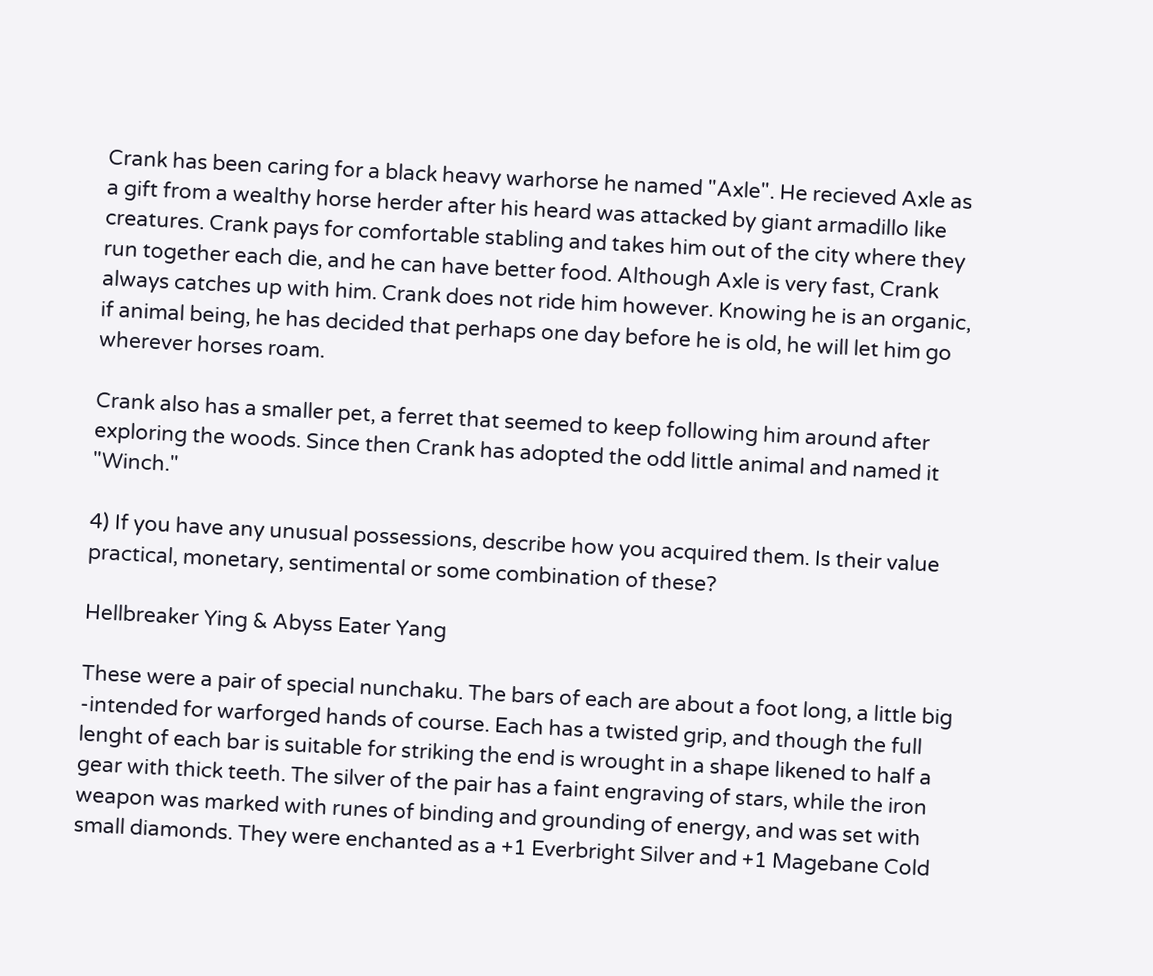Crank has been caring for a black heavy warhorse he named "Axle". He recieved Axle as a gift from a wealthy horse herder after his heard was attacked by giant armadillo like creatures. Crank pays for comfortable stabling and takes him out of the city where they run together each die, and he can have better food. Although Axle is very fast, Crank always catches up with him. Crank does not ride him however. Knowing he is an organic, if animal being, he has decided that perhaps one day before he is old, he will let him go wherever horses roam.

Crank also has a smaller pet, a ferret that seemed to keep following him around after exploring the woods. Since then Crank has adopted the odd little animal and named it "Winch."

4) If you have any unusual possessions, describe how you acquired them. Is their value practical, monetary, sentimental or some combination of these?

Hellbreaker Ying & Abyss Eater Yang

These were a pair of special nunchaku. The bars of each are about a foot long, a little big -intended for warforged hands of course. Each has a twisted grip, and though the full lenght of each bar is suitable for striking the end is wrought in a shape likened to half a gear with thick teeth. The silver of the pair has a faint engraving of stars, while the iron weapon was marked with runes of binding and grounding of energy, and was set with small diamonds. They were enchanted as a +1 Everbright Silver and +1 Magebane Cold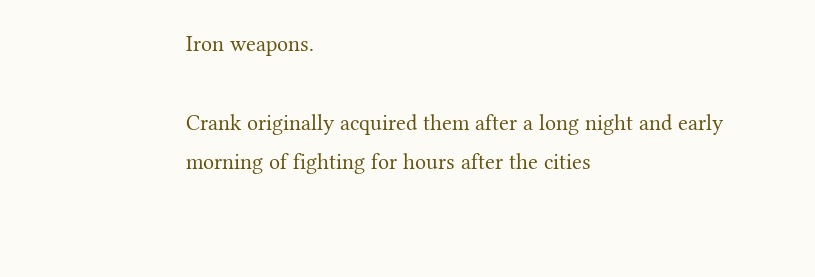Iron weapons.

Crank originally acquired them after a long night and early morning of fighting for hours after the cities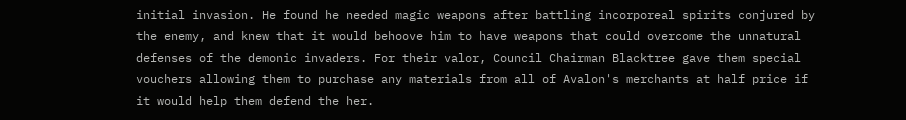initial invasion. He found he needed magic weapons after battling incorporeal spirits conjured by the enemy, and knew that it would behoove him to have weapons that could overcome the unnatural defenses of the demonic invaders. For their valor, Council Chairman Blacktree gave them special vouchers allowing them to purchase any materials from all of Avalon's merchants at half price if it would help them defend the her.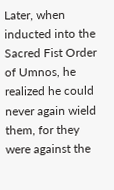Later, when inducted into the Sacred Fist Order of Umnos, he realized he could never again wield them, for they were against the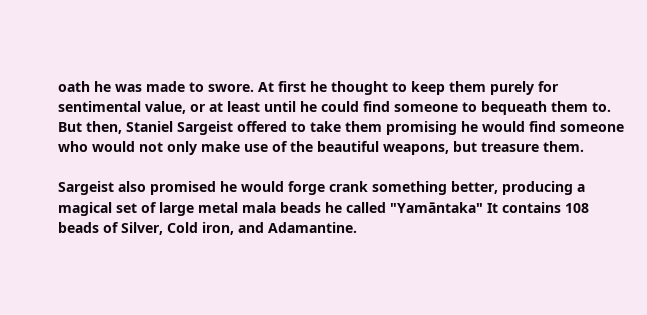oath he was made to swore. At first he thought to keep them purely for sentimental value, or at least until he could find someone to bequeath them to. But then, Staniel Sargeist offered to take them promising he would find someone who would not only make use of the beautiful weapons, but treasure them.

Sargeist also promised he would forge crank something better, producing a magical set of large metal mala beads he called "Yamāntaka" It contains 108 beads of Silver, Cold iron, and Adamantine.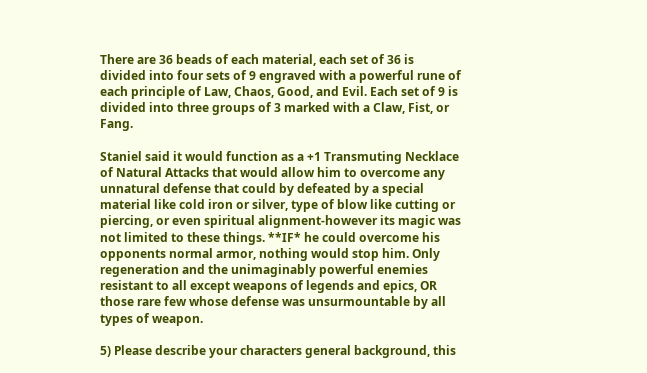There are 36 beads of each material, each set of 36 is divided into four sets of 9 engraved with a powerful rune of each principle of Law, Chaos, Good, and Evil. Each set of 9 is divided into three groups of 3 marked with a Claw, Fist, or Fang.

Staniel said it would function as a +1 Transmuting Necklace of Natural Attacks that would allow him to overcome any unnatural defense that could by defeated by a special material like cold iron or silver, type of blow like cutting or piercing, or even spiritual alignment-however its magic was not limited to these things. **IF* he could overcome his opponents normal armor, nothing would stop him. Only regeneration and the unimaginably powerful enemies resistant to all except weapons of legends and epics, OR those rare few whose defense was unsurmountable by all types of weapon.

5) Please describe your characters general background, this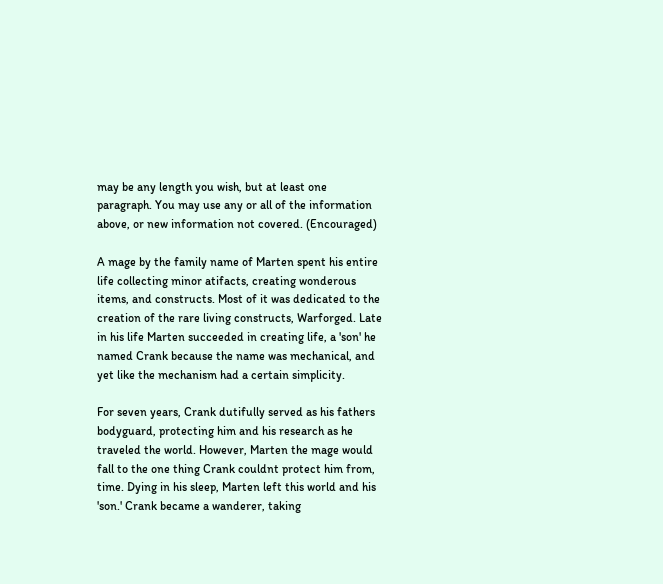may be any length you wish, but at least one paragraph. You may use any or all of the information above, or new information not covered. (Encouraged)

A mage by the family name of Marten spent his entire life collecting minor atifacts, creating wonderous items, and constructs. Most of it was dedicated to the creation of the rare living constructs, Warforged. Late in his life Marten succeeded in creating life, a 'son' he named Crank because the name was mechanical, and yet like the mechanism had a certain simplicity.

For seven years, Crank dutifully served as his fathers bodyguard, protecting him and his research as he traveled the world. However, Marten the mage would fall to the one thing Crank couldnt protect him from, time. Dying in his sleep, Marten left this world and his 'son.' Crank became a wanderer, taking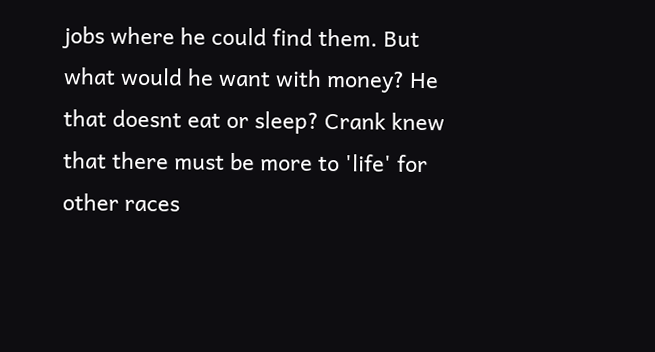jobs where he could find them. But what would he want with money? He that doesnt eat or sleep? Crank knew that there must be more to 'life' for other races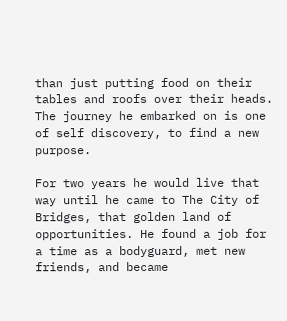than just putting food on their tables and roofs over their heads. The journey he embarked on is one of self discovery, to find a new purpose.

For two years he would live that way until he came to The City of Bridges, that golden land of opportunities. He found a job for a time as a bodyguard, met new friends, and became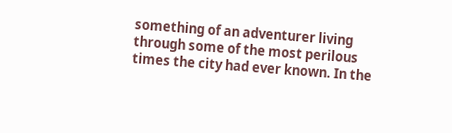something of an adventurer living through some of the most perilous times the city had ever known. In the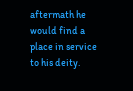aftermath he would find a place in service to his deity.